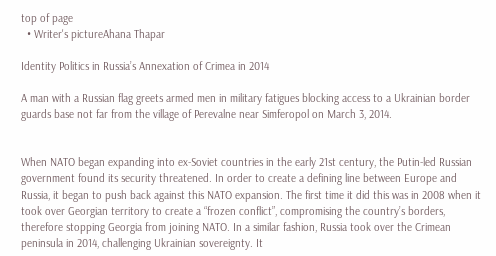top of page
  • Writer's pictureAhana Thapar

Identity Politics in Russia’s Annexation of Crimea in 2014

A man with a Russian flag greets armed men in military fatigues blocking access to a Ukrainian border guards base not far from the village of Perevalne near Simferopol on March 3, 2014.


When NATO began expanding into ex-Soviet countries in the early 21st century, the Putin-led Russian government found its security threatened. In order to create a defining line between Europe and Russia, it began to push back against this NATO expansion. The first time it did this was in 2008 when it took over Georgian territory to create a “frozen conflict”, compromising the country’s borders, therefore stopping Georgia from joining NATO. In a similar fashion, Russia took over the Crimean peninsula in 2014, challenging Ukrainian sovereignty. It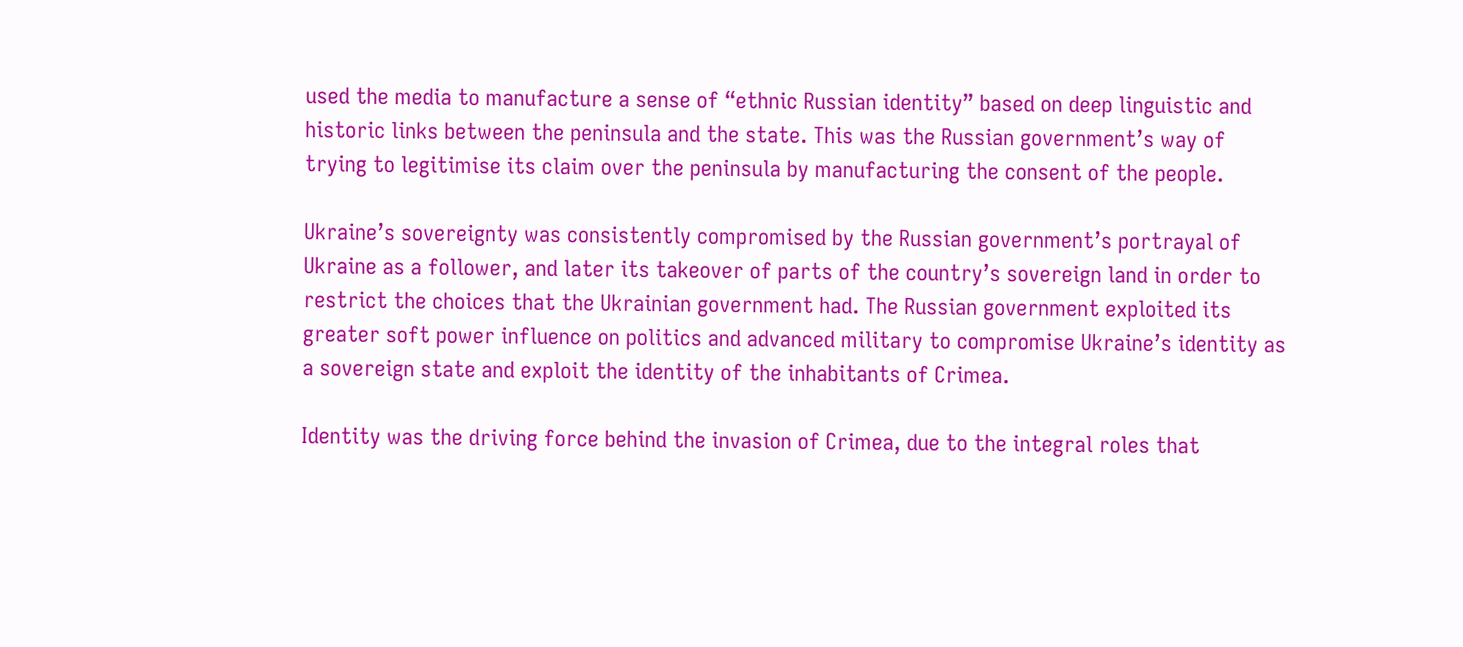used the media to manufacture a sense of “ethnic Russian identity” based on deep linguistic and historic links between the peninsula and the state. This was the Russian government’s way of trying to legitimise its claim over the peninsula by manufacturing the consent of the people.

Ukraine’s sovereignty was consistently compromised by the Russian government’s portrayal of Ukraine as a follower, and later its takeover of parts of the country’s sovereign land in order to restrict the choices that the Ukrainian government had. The Russian government exploited its greater soft power influence on politics and advanced military to compromise Ukraine’s identity as a sovereign state and exploit the identity of the inhabitants of Crimea.

Identity was the driving force behind the invasion of Crimea, due to the integral roles that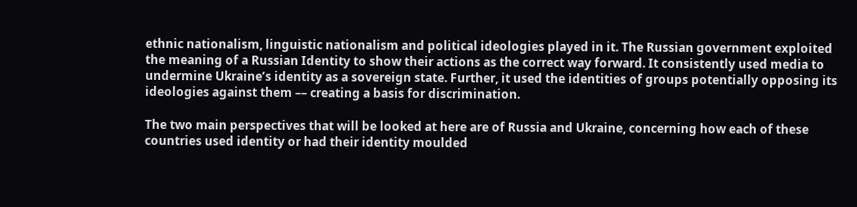ethnic nationalism, linguistic nationalism and political ideologies played in it. The Russian government exploited the meaning of a Russian Identity to show their actions as the correct way forward. It consistently used media to undermine Ukraine’s identity as a sovereign state. Further, it used the identities of groups potentially opposing its ideologies against them –– creating a basis for discrimination.

The two main perspectives that will be looked at here are of Russia and Ukraine, concerning how each of these countries used identity or had their identity moulded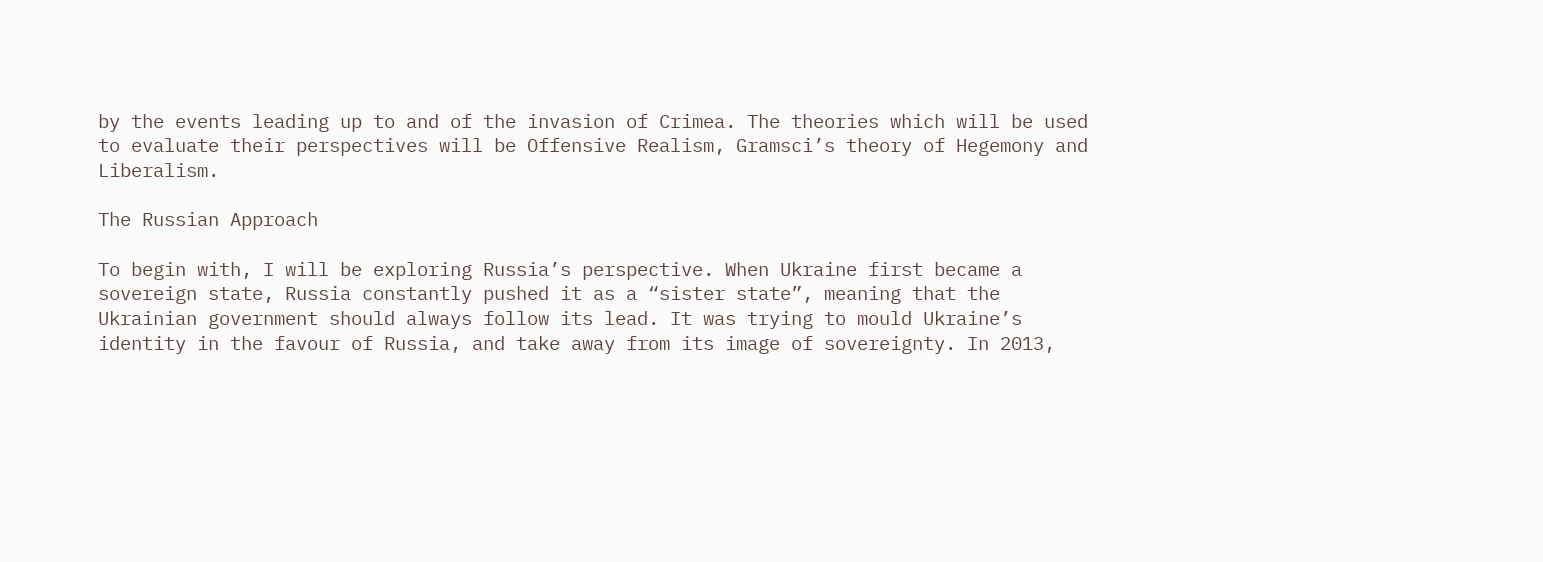by the events leading up to and of the invasion of Crimea. The theories which will be used to evaluate their perspectives will be Offensive Realism, Gramsci’s theory of Hegemony and Liberalism.

The Russian Approach

To begin with, I will be exploring Russia’s perspective. When Ukraine first became a sovereign state, Russia constantly pushed it as a “sister state”, meaning that the Ukrainian government should always follow its lead. It was trying to mould Ukraine’s identity in the favour of Russia, and take away from its image of sovereignty. In 2013,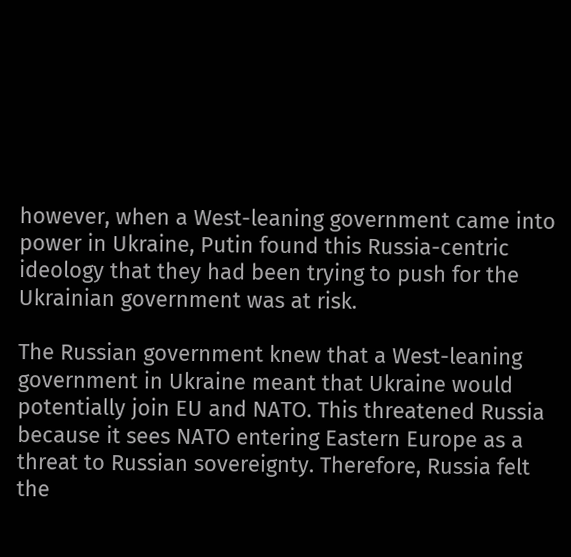however, when a West-leaning government came into power in Ukraine, Putin found this Russia-centric ideology that they had been trying to push for the Ukrainian government was at risk.

The Russian government knew that a West-leaning government in Ukraine meant that Ukraine would potentially join EU and NATO. This threatened Russia because it sees NATO entering Eastern Europe as a threat to Russian sovereignty. Therefore, Russia felt the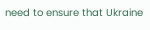need to ensure that Ukraine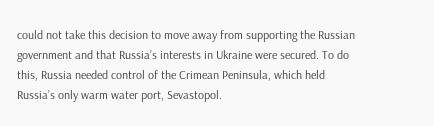could not take this decision to move away from supporting the Russian government and that Russia’s interests in Ukraine were secured. To do this, Russia needed control of the Crimean Peninsula, which held Russia’s only warm water port, Sevastopol.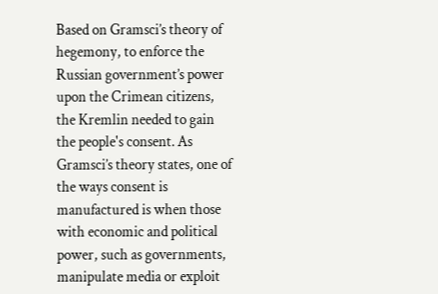Based on Gramsci’s theory of hegemony, to enforce the Russian government’s power upon the Crimean citizens, the Kremlin needed to gain the people's consent. As Gramsci’s theory states, one of the ways consent is manufactured is when those with economic and political power, such as governments, manipulate media or exploit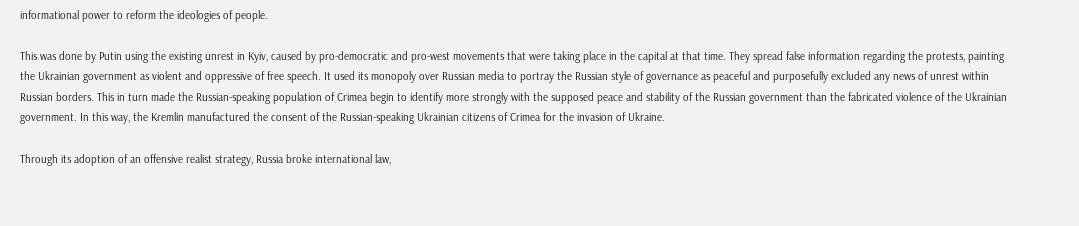informational power to reform the ideologies of people.

This was done by Putin using the existing unrest in Kyiv, caused by pro-democratic and pro-west movements that were taking place in the capital at that time. They spread false information regarding the protests, painting the Ukrainian government as violent and oppressive of free speech. It used its monopoly over Russian media to portray the Russian style of governance as peaceful and purposefully excluded any news of unrest within Russian borders. This in turn made the Russian-speaking population of Crimea begin to identify more strongly with the supposed peace and stability of the Russian government than the fabricated violence of the Ukrainian government. In this way, the Kremlin manufactured the consent of the Russian-speaking Ukrainian citizens of Crimea for the invasion of Ukraine.

Through its adoption of an offensive realist strategy, Russia broke international law,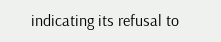indicating its refusal to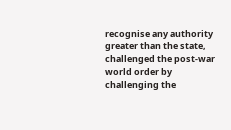recognise any authority greater than the state, challenged the post-war world order by challenging the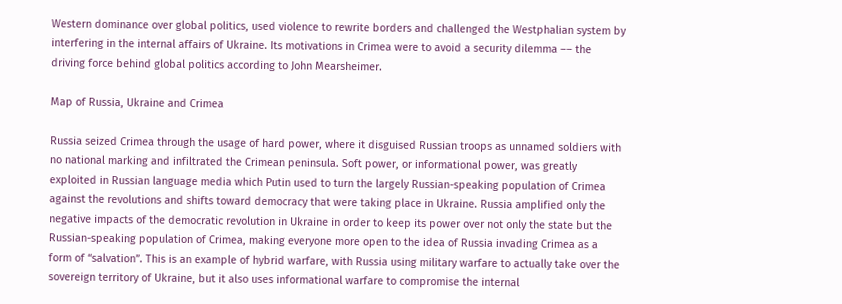Western dominance over global politics, used violence to rewrite borders and challenged the Westphalian system by interfering in the internal affairs of Ukraine. Its motivations in Crimea were to avoid a security dilemma –– the driving force behind global politics according to John Mearsheimer.

Map of Russia, Ukraine and Crimea

Russia seized Crimea through the usage of hard power, where it disguised Russian troops as unnamed soldiers with no national marking and infiltrated the Crimean peninsula. Soft power, or informational power, was greatly exploited in Russian language media which Putin used to turn the largely Russian-speaking population of Crimea against the revolutions and shifts toward democracy that were taking place in Ukraine. Russia amplified only the negative impacts of the democratic revolution in Ukraine in order to keep its power over not only the state but the Russian-speaking population of Crimea, making everyone more open to the idea of Russia invading Crimea as a form of “salvation”. This is an example of hybrid warfare, with Russia using military warfare to actually take over the sovereign territory of Ukraine, but it also uses informational warfare to compromise the internal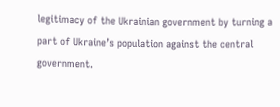legitimacy of the Ukrainian government by turning a part of Ukraine’s population against the central government.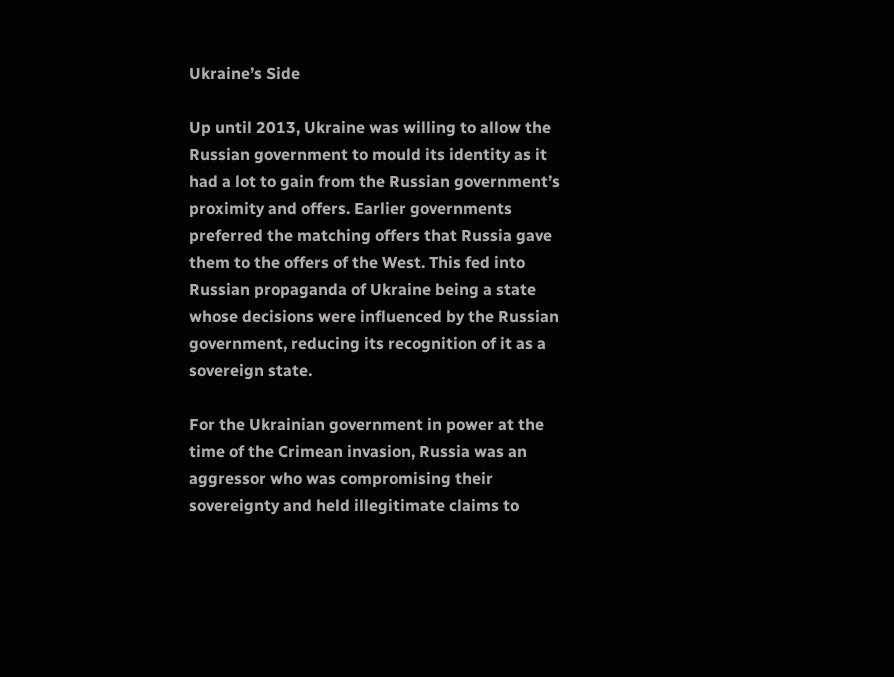Ukraine’s Side

Up until 2013, Ukraine was willing to allow the Russian government to mould its identity as it had a lot to gain from the Russian government’s proximity and offers. Earlier governments preferred the matching offers that Russia gave them to the offers of the West. This fed into Russian propaganda of Ukraine being a state whose decisions were influenced by the Russian government, reducing its recognition of it as a sovereign state.

For the Ukrainian government in power at the time of the Crimean invasion, Russia was an aggressor who was compromising their sovereignty and held illegitimate claims to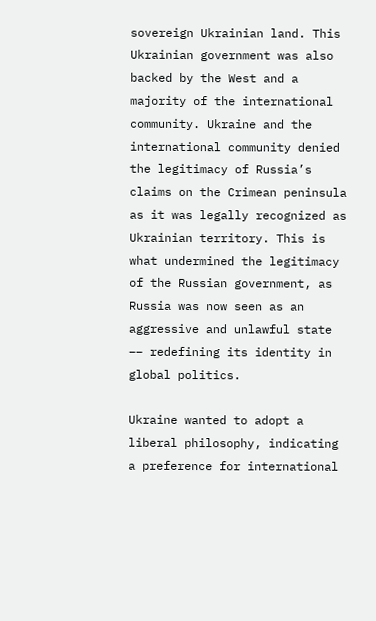sovereign Ukrainian land. This Ukrainian government was also backed by the West and a majority of the international community. Ukraine and the international community denied the legitimacy of Russia’s claims on the Crimean peninsula as it was legally recognized as Ukrainian territory. This is what undermined the legitimacy of the Russian government, as Russia was now seen as an aggressive and unlawful state –– redefining its identity in global politics.

Ukraine wanted to adopt a liberal philosophy, indicating a preference for international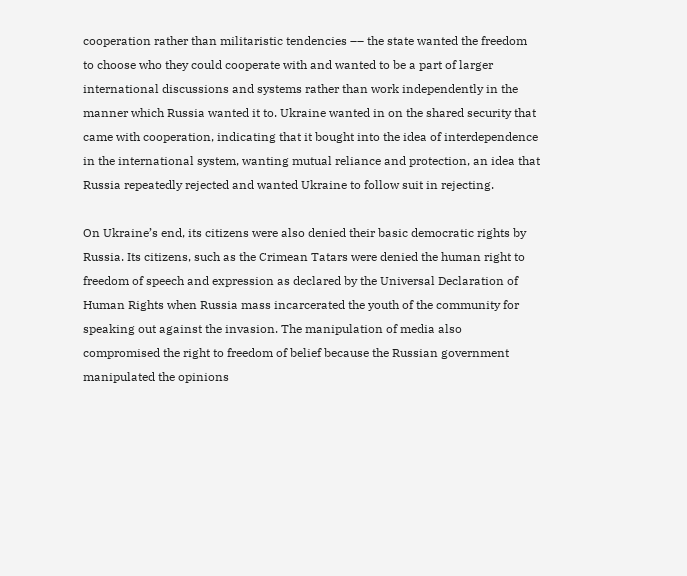cooperation rather than militaristic tendencies –– the state wanted the freedom to choose who they could cooperate with and wanted to be a part of larger international discussions and systems rather than work independently in the manner which Russia wanted it to. Ukraine wanted in on the shared security that came with cooperation, indicating that it bought into the idea of interdependence in the international system, wanting mutual reliance and protection, an idea that Russia repeatedly rejected and wanted Ukraine to follow suit in rejecting.

On Ukraine’s end, its citizens were also denied their basic democratic rights by Russia. Its citizens, such as the Crimean Tatars were denied the human right to freedom of speech and expression as declared by the Universal Declaration of Human Rights when Russia mass incarcerated the youth of the community for speaking out against the invasion. The manipulation of media also compromised the right to freedom of belief because the Russian government manipulated the opinions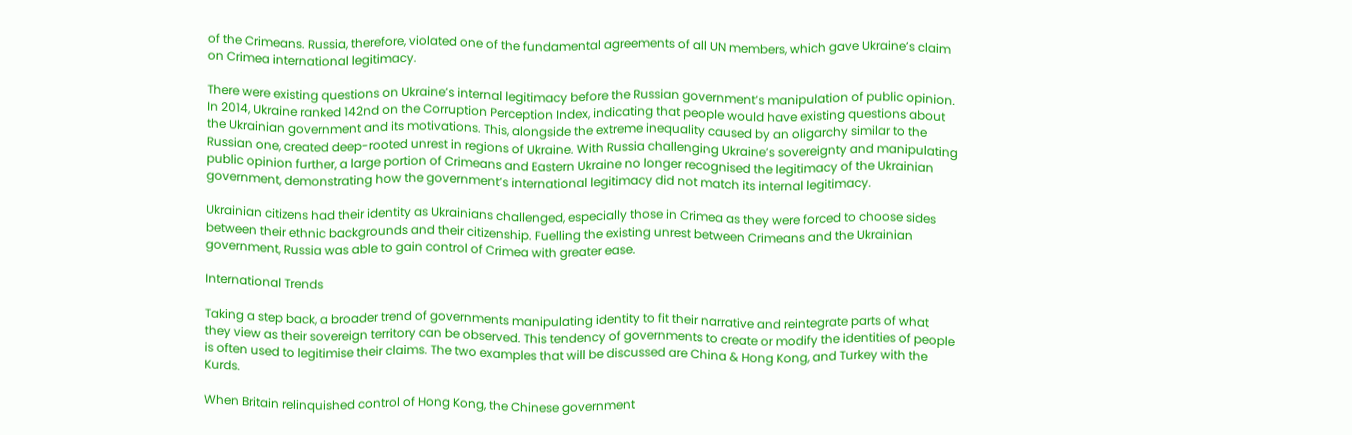of the Crimeans. Russia, therefore, violated one of the fundamental agreements of all UN members, which gave Ukraine’s claim on Crimea international legitimacy.

There were existing questions on Ukraine’s internal legitimacy before the Russian government’s manipulation of public opinion. In 2014, Ukraine ranked 142nd on the Corruption Perception Index, indicating that people would have existing questions about the Ukrainian government and its motivations. This, alongside the extreme inequality caused by an oligarchy similar to the Russian one, created deep-rooted unrest in regions of Ukraine. With Russia challenging Ukraine’s sovereignty and manipulating public opinion further, a large portion of Crimeans and Eastern Ukraine no longer recognised the legitimacy of the Ukrainian government, demonstrating how the government’s international legitimacy did not match its internal legitimacy.

Ukrainian citizens had their identity as Ukrainians challenged, especially those in Crimea as they were forced to choose sides between their ethnic backgrounds and their citizenship. Fuelling the existing unrest between Crimeans and the Ukrainian government, Russia was able to gain control of Crimea with greater ease.

International Trends

Taking a step back, a broader trend of governments manipulating identity to fit their narrative and reintegrate parts of what they view as their sovereign territory can be observed. This tendency of governments to create or modify the identities of people is often used to legitimise their claims. The two examples that will be discussed are China & Hong Kong, and Turkey with the Kurds.

When Britain relinquished control of Hong Kong, the Chinese government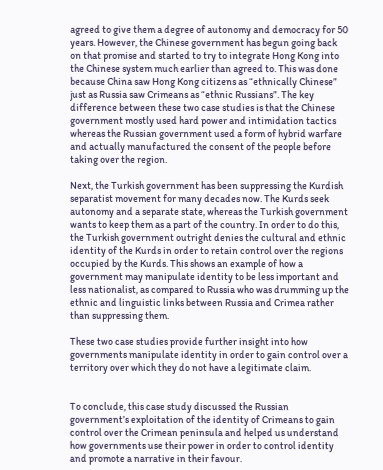agreed to give them a degree of autonomy and democracy for 50 years. However, the Chinese government has begun going back on that promise and started to try to integrate Hong Kong into the Chinese system much earlier than agreed to. This was done because China saw Hong Kong citizens as “ethnically Chinese” just as Russia saw Crimeans as “ethnic Russians”. The key difference between these two case studies is that the Chinese government mostly used hard power and intimidation tactics whereas the Russian government used a form of hybrid warfare and actually manufactured the consent of the people before taking over the region.

Next, the Turkish government has been suppressing the Kurdish separatist movement for many decades now. The Kurds seek autonomy and a separate state, whereas the Turkish government wants to keep them as a part of the country. In order to do this, the Turkish government outright denies the cultural and ethnic identity of the Kurds in order to retain control over the regions occupied by the Kurds. This shows an example of how a government may manipulate identity to be less important and less nationalist, as compared to Russia who was drumming up the ethnic and linguistic links between Russia and Crimea rather than suppressing them.

These two case studies provide further insight into how governments manipulate identity in order to gain control over a territory over which they do not have a legitimate claim.


To conclude, this case study discussed the Russian government’s exploitation of the identity of Crimeans to gain control over the Crimean peninsula and helped us understand how governments use their power in order to control identity and promote a narrative in their favour.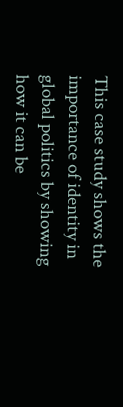This case study shows the importance of identity in global politics by showing how it can be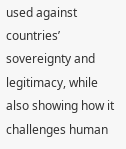used against countries’ sovereignty and legitimacy, while also showing how it challenges human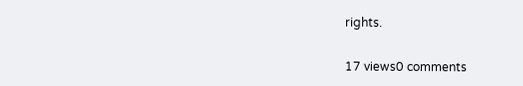rights.

17 views0 comments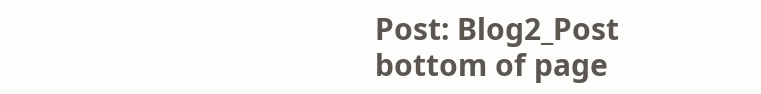Post: Blog2_Post
bottom of page